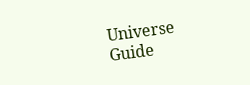Universe Guide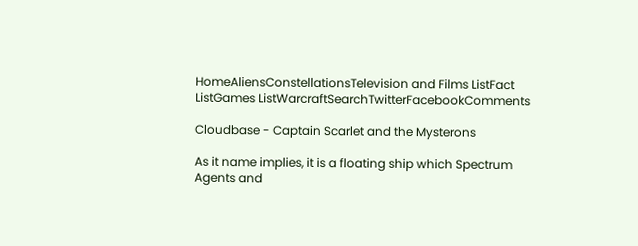HomeAliensConstellationsTelevision and Films ListFact ListGames ListWarcraftSearchTwitterFacebookComments

Cloudbase - Captain Scarlet and the Mysterons

As it name implies, it is a floating ship which Spectrum Agents and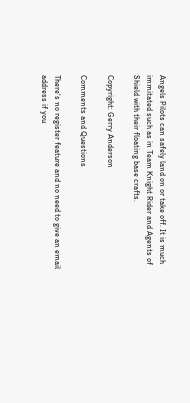Angels Pilots can safely land on or take off. It is much immitated such as in Team Knight Rider and Agents of Shield with their floating base crafts.

Copyright: Gerry Anderson

Comments and Questions

There's no register feature and no need to give an email address if you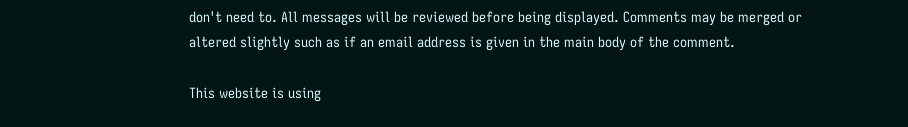don't need to. All messages will be reviewed before being displayed. Comments may be merged or altered slightly such as if an email address is given in the main body of the comment.

This website is using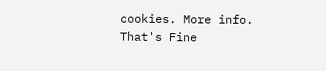cookies. More info. That's Fine